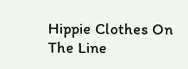Hippie Clothes On The Line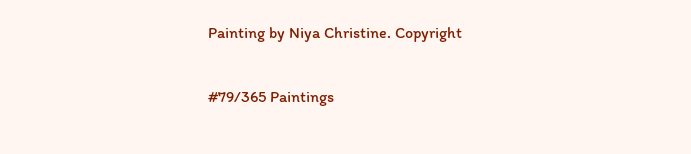Painting by Niya Christine. Copyright

#79/365 Paintings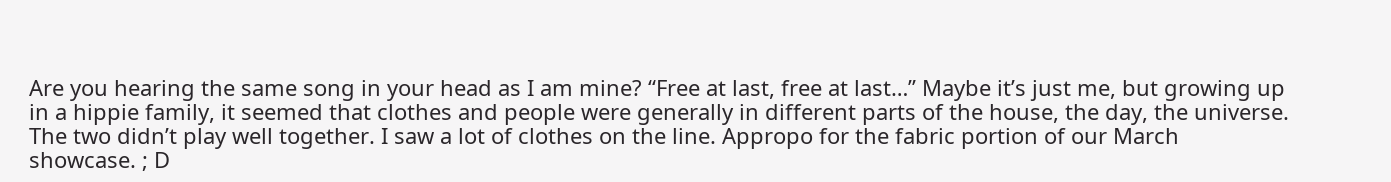Are you hearing the same song in your head as I am mine? “Free at last, free at last…” Maybe it’s just me, but growing up in a hippie family, it seemed that clothes and people were generally in different parts of the house, the day, the universe. The two didn’t play well together. I saw a lot of clothes on the line. Appropo for the fabric portion of our March showcase. ; D